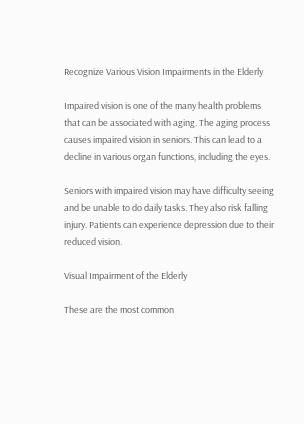Recognize Various Vision Impairments in the Elderly

Impaired vision is one of the many health problems that can be associated with aging. The aging process causes impaired vision in seniors. This can lead to a decline in various organ functions, including the eyes.

Seniors with impaired vision may have difficulty seeing and be unable to do daily tasks. They also risk falling injury. Patients can experience depression due to their reduced vision.

Visual Impairment of the Elderly

These are the most common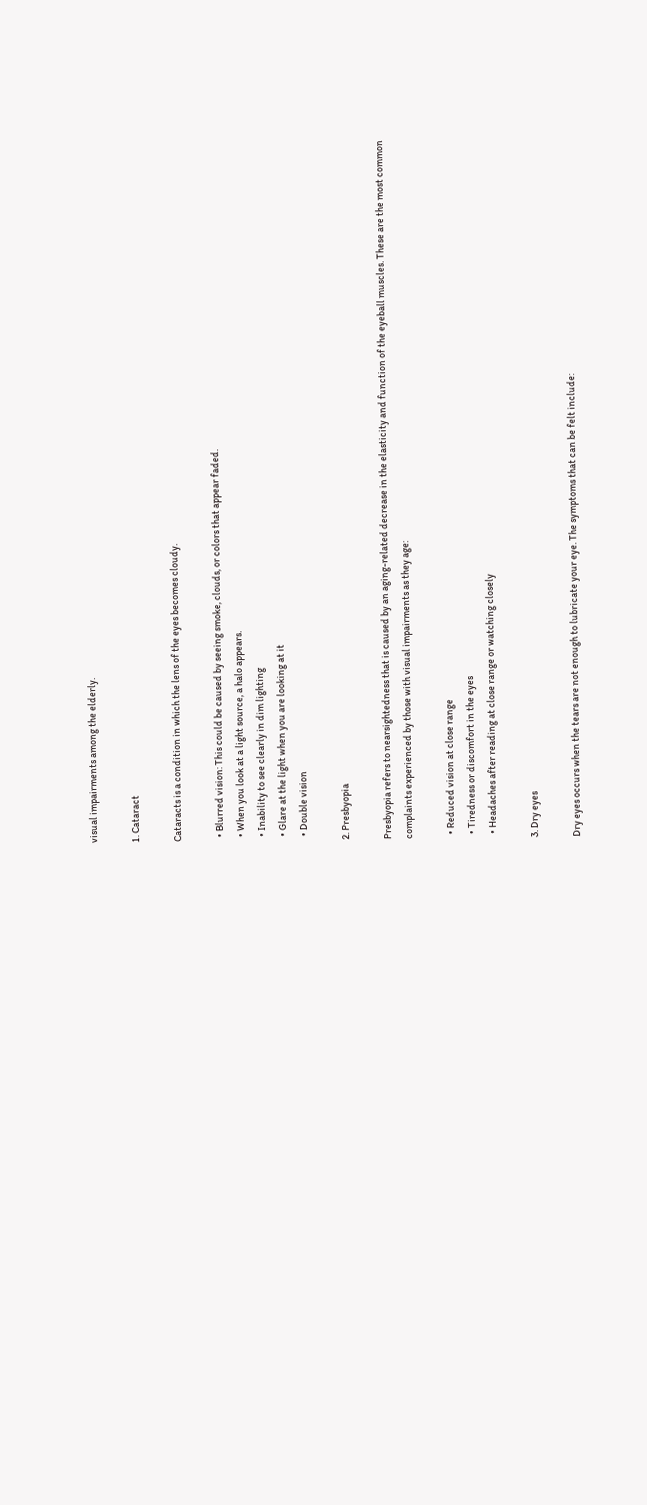visual impairments among the elderly.

1. Cataract

Cataracts is a condition in which the lens of the eyes becomes cloudy.

  • Blurred vision: This could be caused by seeing smoke, clouds, or colors that appear faded.
  • When you look at a light source, a halo appears.
  • Inability to see clearly in dim lighting
  • Glare at the light when you are looking at it
  • Double vision

2. Presbyopia

Presbyopia refers to nearsightedness that is caused by an aging-related decrease in the elasticity and function of the eyeball muscles. These are the most common complaints experienced by those with visual impairments as they age:

  • Reduced vision at close range
  • Tiredness or discomfort in the eyes
  • Headaches after reading at close range or watching closely

3. Dry eyes

Dry eyes occurs when the tears are not enough to lubricate your eye. The symptoms that can be felt include: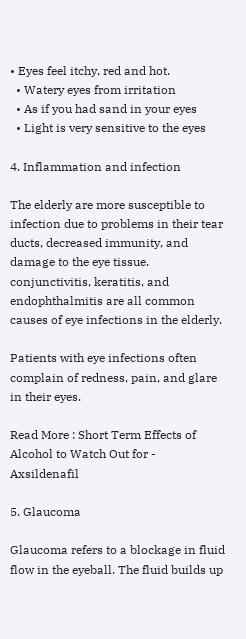• Eyes feel itchy, red and hot.
  • Watery eyes from irritation
  • As if you had sand in your eyes
  • Light is very sensitive to the eyes

4. Inflammation and infection

The elderly are more susceptible to infection due to problems in their tear ducts, decreased immunity, and damage to the eye tissue. conjunctivitis, keratitis, and endophthalmitis are all common causes of eye infections in the elderly.

Patients with eye infections often complain of redness, pain, and glare in their eyes.

Read More : Short Term Effects of Alcohol to Watch Out for - Axsildenafil

5. Glaucoma

Glaucoma refers to a blockage in fluid flow in the eyeball. The fluid builds up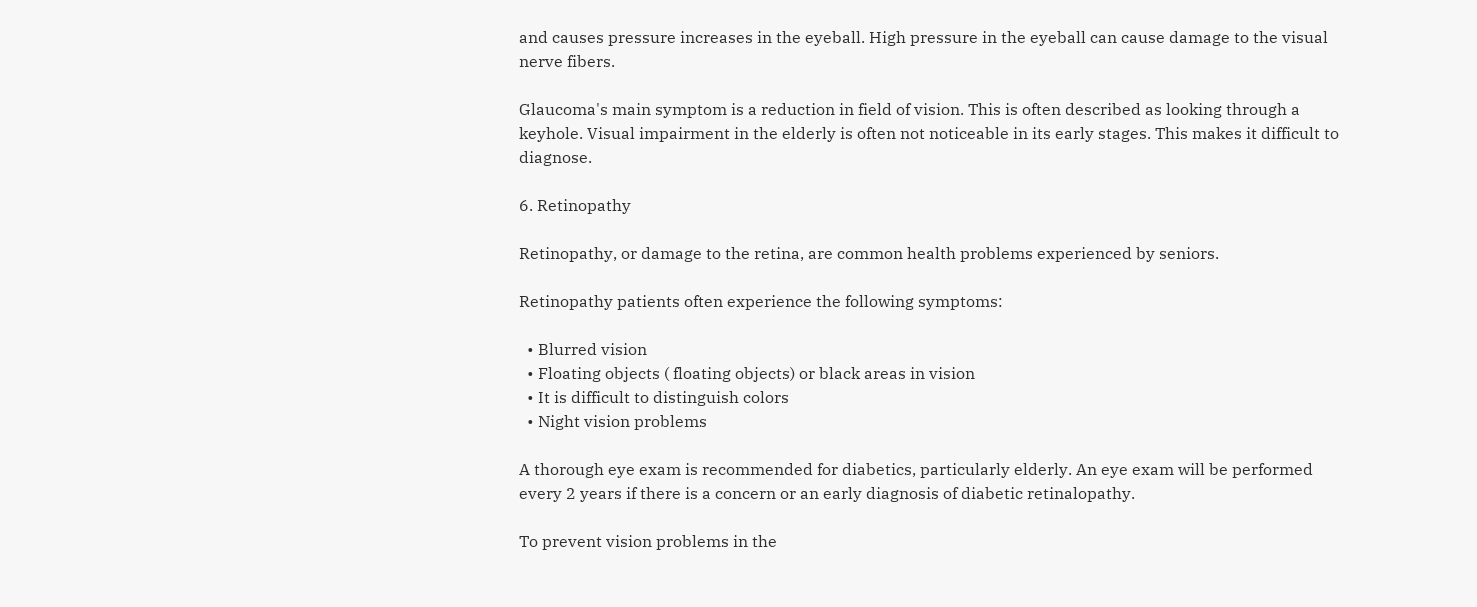and causes pressure increases in the eyeball. High pressure in the eyeball can cause damage to the visual nerve fibers.

Glaucoma's main symptom is a reduction in field of vision. This is often described as looking through a keyhole. Visual impairment in the elderly is often not noticeable in its early stages. This makes it difficult to diagnose.

6. Retinopathy

Retinopathy, or damage to the retina, are common health problems experienced by seniors.

Retinopathy patients often experience the following symptoms:

  • Blurred vision
  • Floating objects ( floating objects) or black areas in vision
  • It is difficult to distinguish colors
  • Night vision problems

A thorough eye exam is recommended for diabetics, particularly elderly. An eye exam will be performed every 2 years if there is a concern or an early diagnosis of diabetic retinalopathy.

To prevent vision problems in the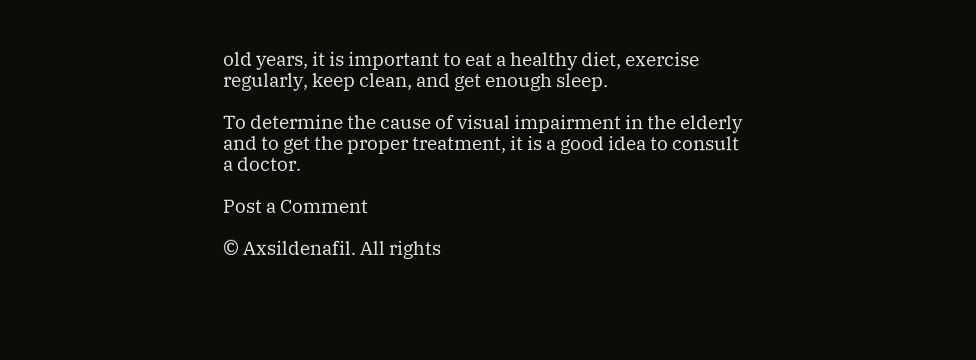old years, it is important to eat a healthy diet, exercise regularly, keep clean, and get enough sleep.

To determine the cause of visual impairment in the elderly and to get the proper treatment, it is a good idea to consult a doctor.

Post a Comment

© Axsildenafil. All rights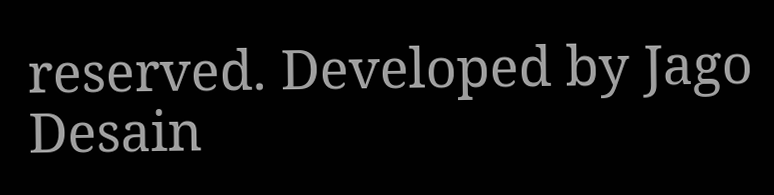reserved. Developed by Jago Desain